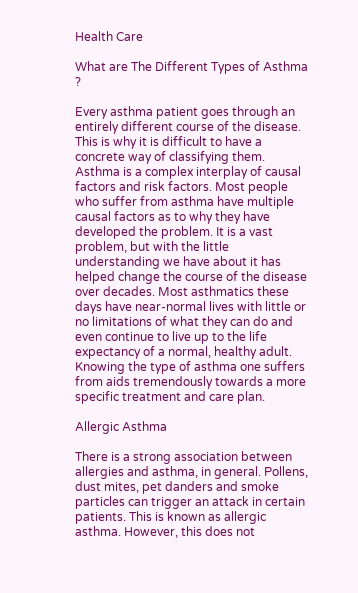Health Care

What are The Different Types of Asthma ?

Every asthma patient goes through an entirely different course of the disease. This is why it is difficult to have a concrete way of classifying them. Asthma is a complex interplay of causal factors and risk factors. Most people who suffer from asthma have multiple causal factors as to why they have developed the problem. It is a vast problem, but with the little understanding we have about it has helped change the course of the disease over decades. Most asthmatics these days have near-normal lives with little or no limitations of what they can do and even continue to live up to the life expectancy of a normal, healthy adult. Knowing the type of asthma one suffers from aids tremendously towards a more specific treatment and care plan.

Allergic Asthma

There is a strong association between allergies and asthma, in general. Pollens, dust mites, pet danders and smoke particles can trigger an attack in certain patients. This is known as allergic asthma. However, this does not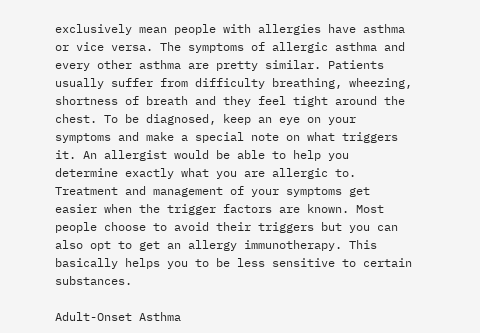exclusively mean people with allergies have asthma or vice versa. The symptoms of allergic asthma and every other asthma are pretty similar. Patients usually suffer from difficulty breathing, wheezing, shortness of breath and they feel tight around the chest. To be diagnosed, keep an eye on your symptoms and make a special note on what triggers it. An allergist would be able to help you determine exactly what you are allergic to. Treatment and management of your symptoms get easier when the trigger factors are known. Most people choose to avoid their triggers but you can also opt to get an allergy immunotherapy. This basically helps you to be less sensitive to certain substances.

Adult-Onset Asthma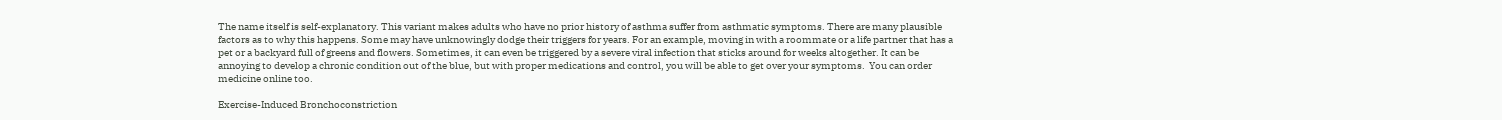The name itself is self-explanatory. This variant makes adults who have no prior history of asthma suffer from asthmatic symptoms. There are many plausible factors as to why this happens. Some may have unknowingly dodge their triggers for years. For an example, moving in with a roommate or a life partner that has a pet or a backyard full of greens and flowers. Sometimes, it can even be triggered by a severe viral infection that sticks around for weeks altogether. It can be annoying to develop a chronic condition out of the blue, but with proper medications and control, you will be able to get over your symptoms.  You can order medicine online too.

Exercise-Induced Bronchoconstriction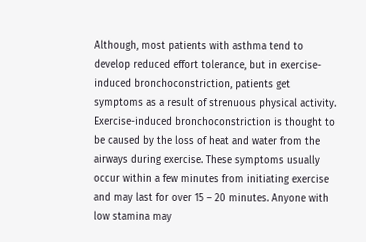Although, most patients with asthma tend to develop reduced effort tolerance, but in exercise-induced bronchoconstriction, patients get symptoms as a result of strenuous physical activity. Exercise-induced bronchoconstriction is thought to be caused by the loss of heat and water from the airways during exercise. These symptoms usually occur within a few minutes from initiating exercise and may last for over 15 – 20 minutes. Anyone with low stamina may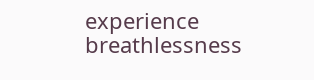experience breathlessness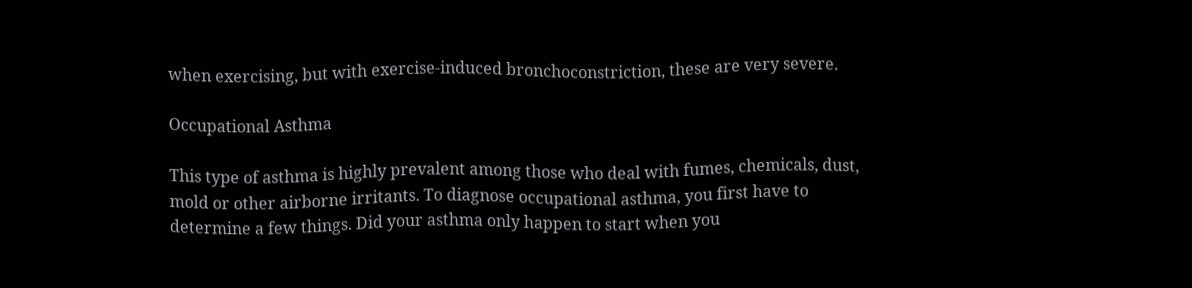when exercising, but with exercise-induced bronchoconstriction, these are very severe.

Occupational Asthma

This type of asthma is highly prevalent among those who deal with fumes, chemicals, dust, mold or other airborne irritants. To diagnose occupational asthma, you first have to determine a few things. Did your asthma only happen to start when you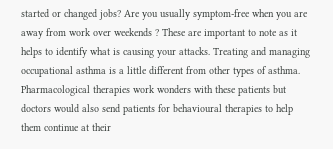started or changed jobs? Are you usually symptom-free when you are away from work over weekends ? These are important to note as it helps to identify what is causing your attacks. Treating and managing occupational asthma is a little different from other types of asthma. Pharmacological therapies work wonders with these patients but doctors would also send patients for behavioural therapies to help them continue at their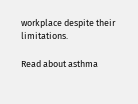workplace despite their limitations.

Read about asthma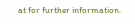at for further information.